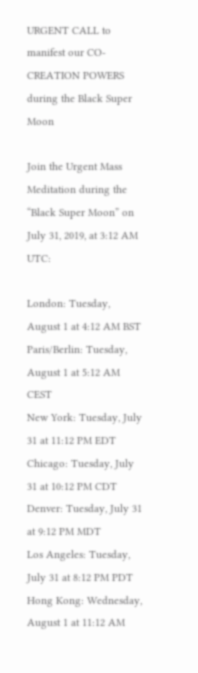URGENT CALL to manifest our CO-CREATION POWERS during the Black Super Moon

Join the Urgent Mass Meditation during the “Black Super Moon” on July 31, 2019, at 3:12 AM UTC:

London: Tuesday, August 1 at 4:12 AM BST
Paris/Berlin: Tuesday, August 1 at 5:12 AM CEST
New York: Tuesday, July 31 at 11:12 PM EDT
Chicago: Tuesday, July 31 at 10:12 PM CDT
Denver: Tuesday, July 31 at 9:12 PM MDT
Los Angeles: Tuesday, July 31 at 8:12 PM PDT
Hong Kong: Wednesday, August 1 at 11:12 AM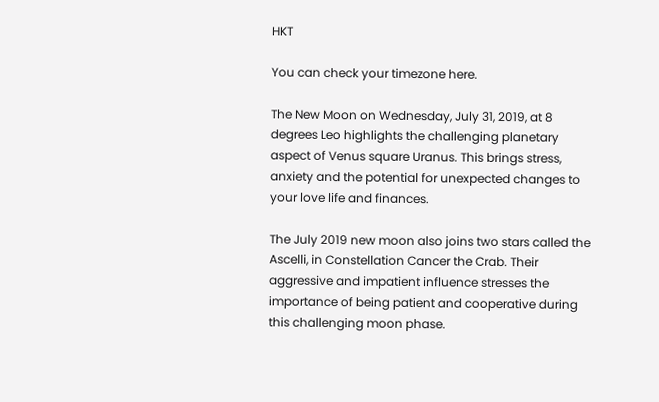HKT

You can check your timezone here.

The New Moon on Wednesday, July 31, 2019, at 8 degrees Leo highlights the challenging planetary aspect of Venus square Uranus. This brings stress, anxiety and the potential for unexpected changes to your love life and finances.

The July 2019 new moon also joins two stars called the Ascelli, in Constellation Cancer the Crab. Their aggressive and impatient influence stresses the importance of being patient and cooperative during this challenging moon phase.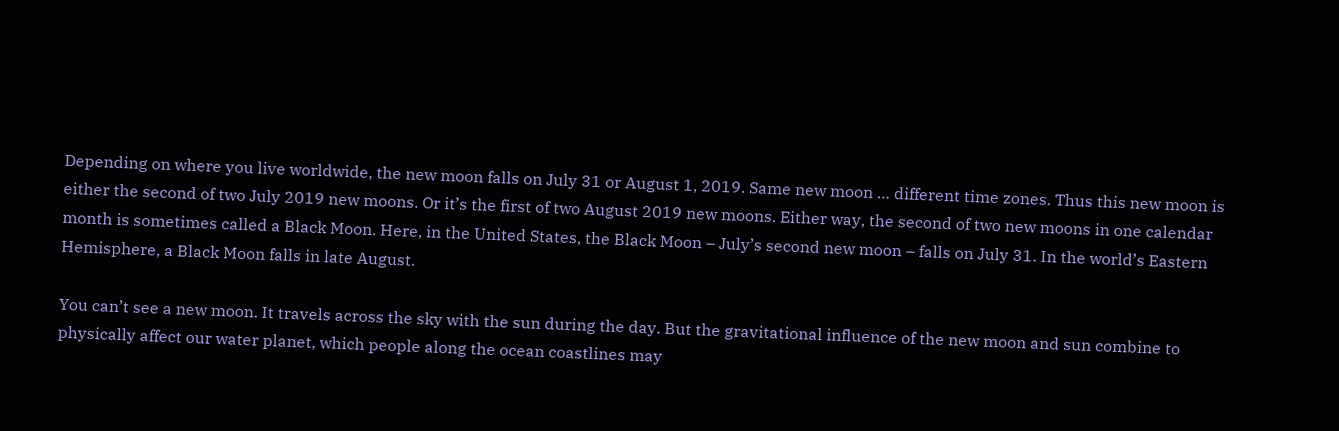Depending on where you live worldwide, the new moon falls on July 31 or August 1, 2019. Same new moon … different time zones. Thus this new moon is either the second of two July 2019 new moons. Or it’s the first of two August 2019 new moons. Either way, the second of two new moons in one calendar month is sometimes called a Black Moon. Here, in the United States, the Black Moon – July’s second new moon – falls on July 31. In the world’s Eastern Hemisphere, a Black Moon falls in late August.

You can’t see a new moon. It travels across the sky with the sun during the day. But the gravitational influence of the new moon and sun combine to physically affect our water planet, which people along the ocean coastlines may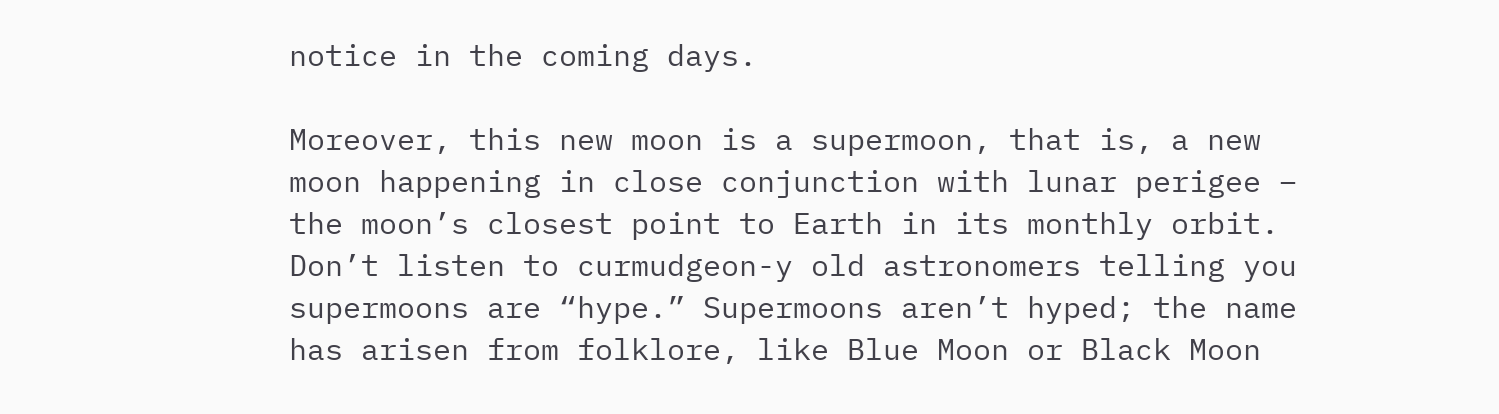notice in the coming days.

Moreover, this new moon is a supermoon, that is, a new moon happening in close conjunction with lunar perigee – the moon’s closest point to Earth in its monthly orbit. Don’t listen to curmudgeon-y old astronomers telling you supermoons are “hype.” Supermoons aren’t hyped; the name has arisen from folklore, like Blue Moon or Black Moon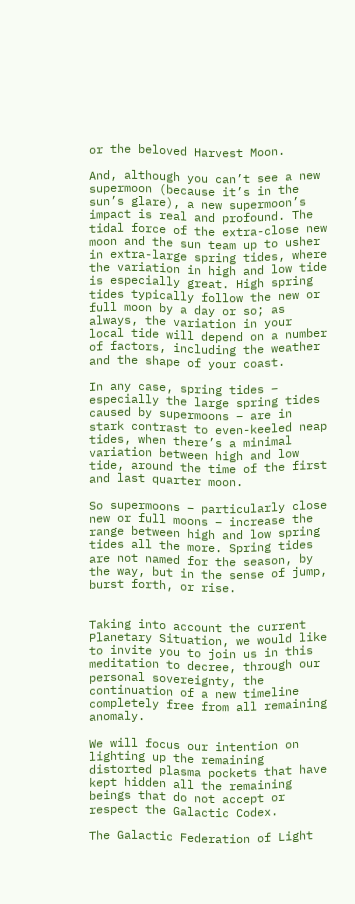or the beloved Harvest Moon.

And, although you can’t see a new supermoon (because it’s in the sun’s glare), a new supermoon’s impact is real and profound. The tidal force of the extra-close new moon and the sun team up to usher in extra-large spring tides, where the variation in high and low tide is especially great. High spring tides typically follow the new or full moon by a day or so; as always, the variation in your local tide will depend on a number of factors, including the weather and the shape of your coast.

In any case, spring tides – especially the large spring tides caused by supermoons – are in stark contrast to even-keeled neap tides, when there’s a minimal variation between high and low tide, around the time of the first and last quarter moon.

So supermoons – particularly close new or full moons – increase the range between high and low spring tides all the more. Spring tides are not named for the season, by the way, but in the sense of jump, burst forth, or rise.


Taking into account the current Planetary Situation, we would like to invite you to join us in this meditation to decree, through our personal sovereignty, the continuation of a new timeline completely free from all remaining anomaly.

We will focus our intention on lighting up the remaining distorted plasma pockets that have kept hidden all the remaining beings that do not accept or respect the Galactic Codex.

The Galactic Federation of Light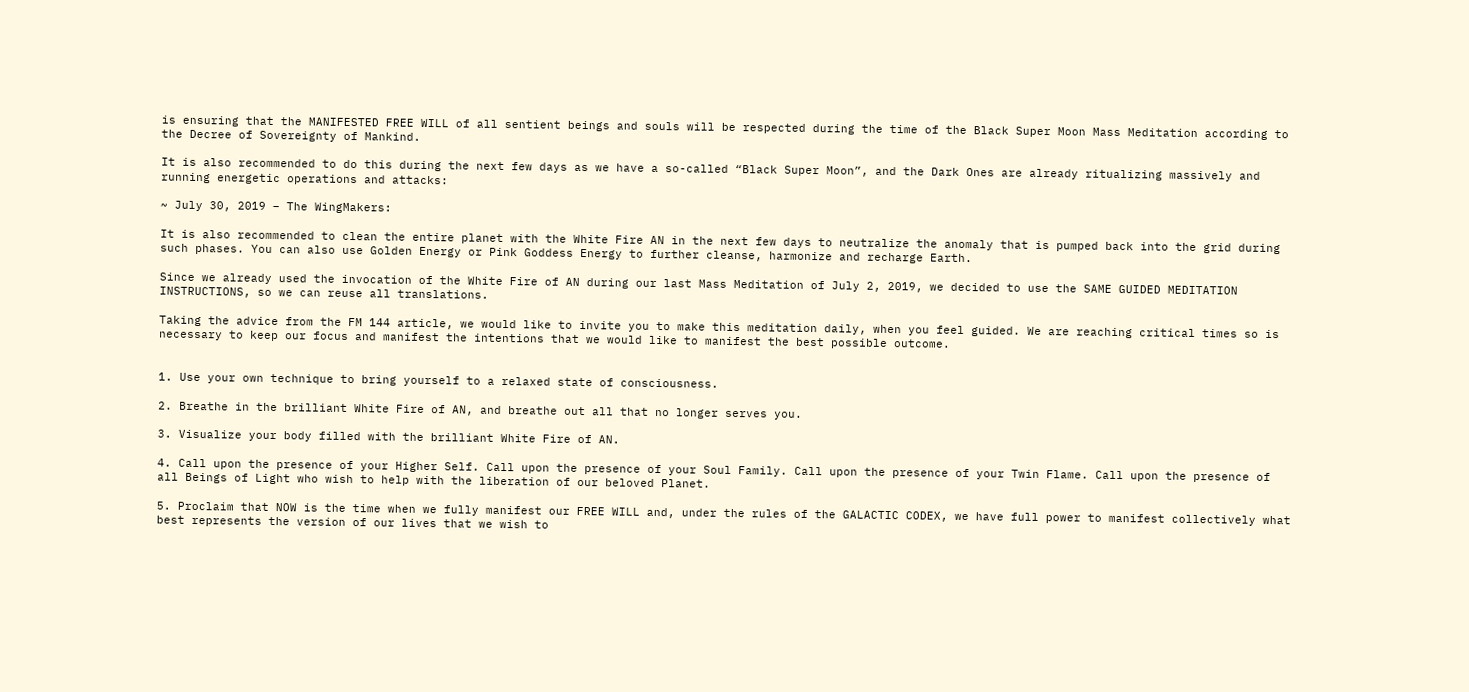is ensuring that the MANIFESTED FREE WILL of all sentient beings and souls will be respected during the time of the Black Super Moon Mass Meditation according to the Decree of Sovereignty of Mankind.

It is also recommended to do this during the next few days as we have a so-called “Black Super Moon”, and the Dark Ones are already ritualizing massively and running energetic operations and attacks:

~ July 30, 2019 – The WingMakers:

It is also recommended to clean the entire planet with the White Fire AN in the next few days to neutralize the anomaly that is pumped back into the grid during such phases. You can also use Golden Energy or Pink Goddess Energy to further cleanse, harmonize and recharge Earth.

Since we already used the invocation of the White Fire of AN during our last Mass Meditation of July 2, 2019, we decided to use the SAME GUIDED MEDITATION INSTRUCTIONS, so we can reuse all translations.

Taking the advice from the FM 144 article, we would like to invite you to make this meditation daily, when you feel guided. We are reaching critical times so is necessary to keep our focus and manifest the intentions that we would like to manifest the best possible outcome.


1. Use your own technique to bring yourself to a relaxed state of consciousness.

2. Breathe in the brilliant White Fire of AN, and breathe out all that no longer serves you.

3. Visualize your body filled with the brilliant White Fire of AN.

4. Call upon the presence of your Higher Self. Call upon the presence of your Soul Family. Call upon the presence of your Twin Flame. Call upon the presence of all Beings of Light who wish to help with the liberation of our beloved Planet.

5. Proclaim that NOW is the time when we fully manifest our FREE WILL and, under the rules of the GALACTIC CODEX, we have full power to manifest collectively what best represents the version of our lives that we wish to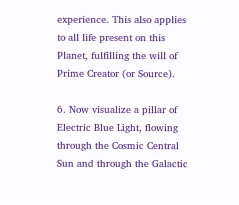experience. This also applies to all life present on this Planet, fulfilling the will of Prime Creator (or Source).

6. Now visualize a pillar of Electric Blue Light, flowing through the Cosmic Central Sun and through the Galactic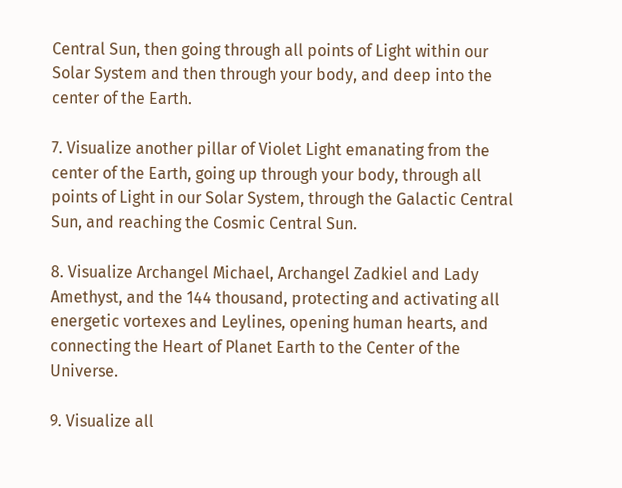Central Sun, then going through all points of Light within our Solar System and then through your body, and deep into the center of the Earth.

7. Visualize another pillar of Violet Light emanating from the center of the Earth, going up through your body, through all points of Light in our Solar System, through the Galactic Central Sun, and reaching the Cosmic Central Sun.

8. Visualize Archangel Michael, Archangel Zadkiel and Lady Amethyst, and the 144 thousand, protecting and activating all energetic vortexes and Leylines, opening human hearts, and connecting the Heart of Planet Earth to the Center of the Universe.

9. Visualize all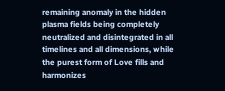remaining anomaly in the hidden plasma fields being completely neutralized and disintegrated in all timelines and all dimensions, while the purest form of Love fills and harmonizes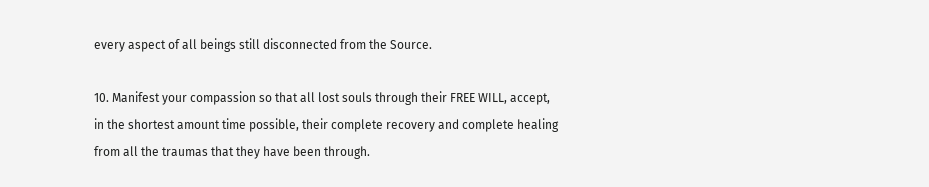every aspect of all beings still disconnected from the Source.

10. Manifest your compassion so that all lost souls through their FREE WILL, accept, in the shortest amount time possible, their complete recovery and complete healing from all the traumas that they have been through.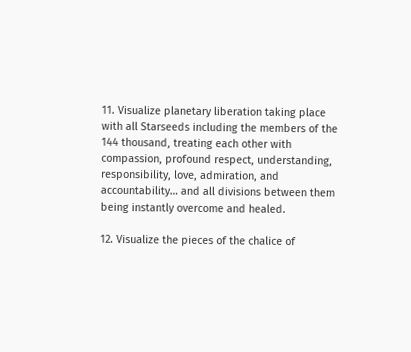11. Visualize planetary liberation taking place with all Starseeds including the members of the 144 thousand, treating each other with compassion, profound respect, understanding, responsibility, love, admiration, and accountability… and all divisions between them being instantly overcome and healed.

12. Visualize the pieces of the chalice of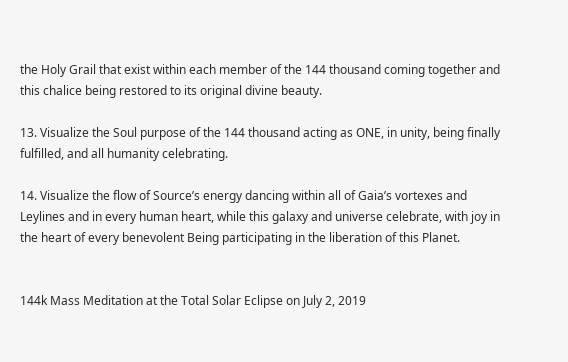the Holy Grail that exist within each member of the 144 thousand coming together and this chalice being restored to its original divine beauty.

13. Visualize the Soul purpose of the 144 thousand acting as ONE, in unity, being finally fulfilled, and all humanity celebrating.

14. Visualize the flow of Source’s energy dancing within all of Gaia’s vortexes and Leylines and in every human heart, while this galaxy and universe celebrate, with joy in the heart of every benevolent Being participating in the liberation of this Planet.


144k Mass Meditation at the Total Solar Eclipse on July 2, 2019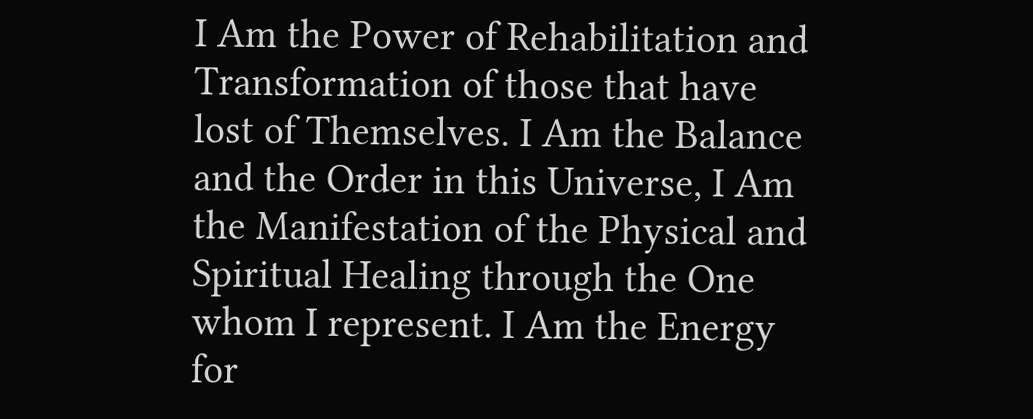I Am the Power of Rehabilitation and Transformation of those that have lost of Themselves. I Am the Balance and the Order in this Universe, I Am the Manifestation of the Physical and Spiritual Healing through the One whom I represent. I Am the Energy for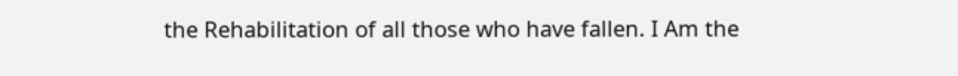the Rehabilitation of all those who have fallen. I Am the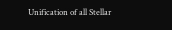Unification of all Stellar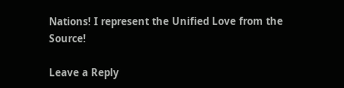Nations! I represent the Unified Love from the Source!

Leave a Reply